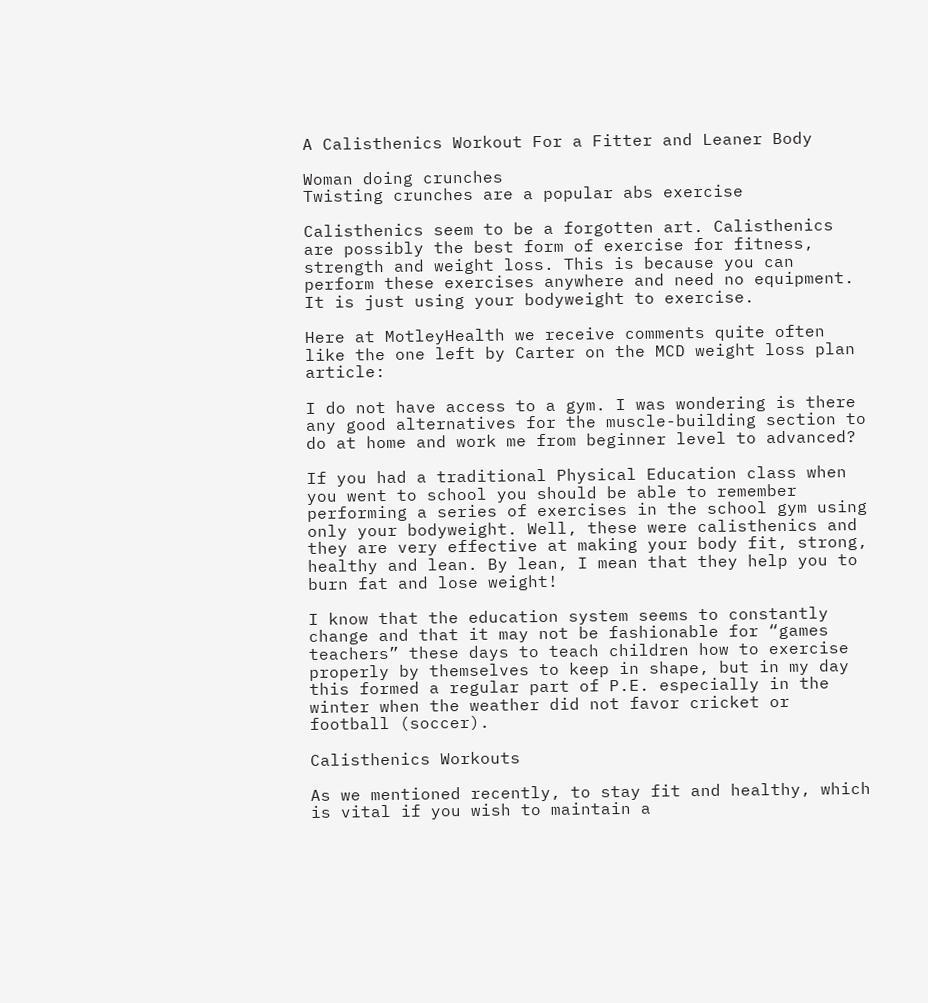A Calisthenics Workout For a Fitter and Leaner Body

Woman doing crunches
Twisting crunches are a popular abs exercise

Calisthenics seem to be a forgotten art. Calisthenics are possibly the best form of exercise for fitness, strength and weight loss. This is because you can perform these exercises anywhere and need no equipment. It is just using your bodyweight to exercise.

Here at MotleyHealth we receive comments quite often like the one left by Carter on the MCD weight loss plan article:

I do not have access to a gym. I was wondering is there any good alternatives for the muscle-building section to do at home and work me from beginner level to advanced?

If you had a traditional Physical Education class when you went to school you should be able to remember performing a series of exercises in the school gym using only your bodyweight. Well, these were calisthenics and they are very effective at making your body fit, strong, healthy and lean. By lean, I mean that they help you to burn fat and lose weight!

I know that the education system seems to constantly change and that it may not be fashionable for “games teachers” these days to teach children how to exercise properly by themselves to keep in shape, but in my day this formed a regular part of P.E. especially in the winter when the weather did not favor cricket or football (soccer).

Calisthenics Workouts

As we mentioned recently, to stay fit and healthy, which is vital if you wish to maintain a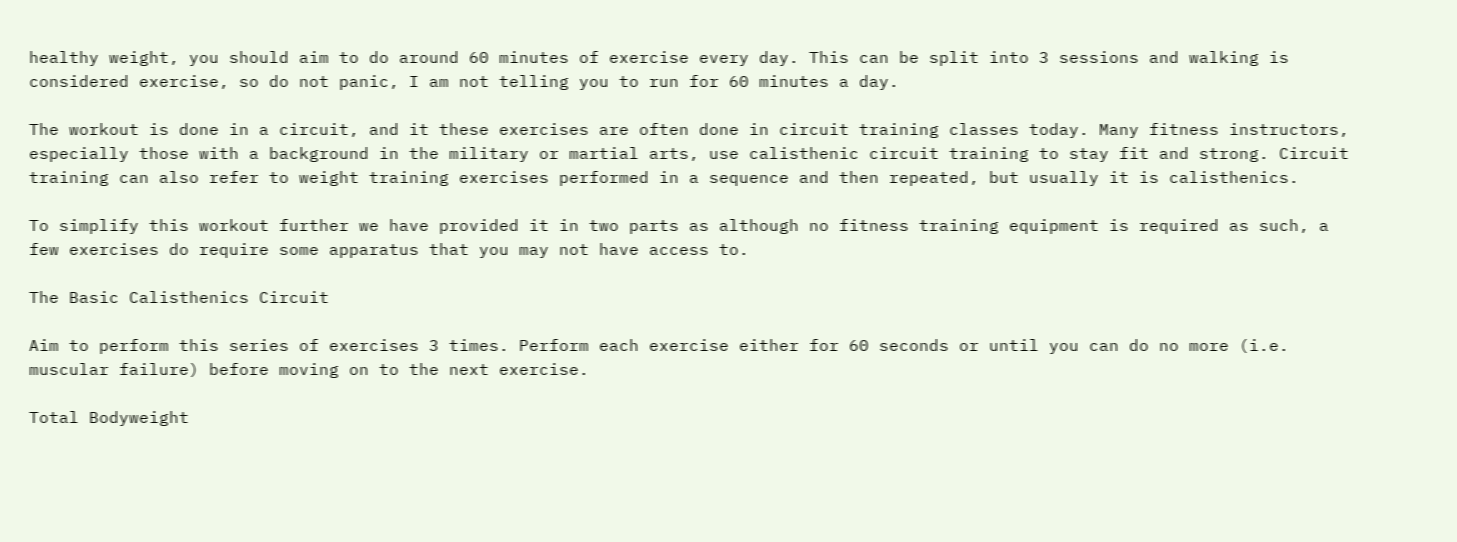healthy weight, you should aim to do around 60 minutes of exercise every day. This can be split into 3 sessions and walking is considered exercise, so do not panic, I am not telling you to run for 60 minutes a day.

The workout is done in a circuit, and it these exercises are often done in circuit training classes today. Many fitness instructors, especially those with a background in the military or martial arts, use calisthenic circuit training to stay fit and strong. Circuit training can also refer to weight training exercises performed in a sequence and then repeated, but usually it is calisthenics.

To simplify this workout further we have provided it in two parts as although no fitness training equipment is required as such, a few exercises do require some apparatus that you may not have access to.

The Basic Calisthenics Circuit

Aim to perform this series of exercises 3 times. Perform each exercise either for 60 seconds or until you can do no more (i.e. muscular failure) before moving on to the next exercise.

Total Bodyweight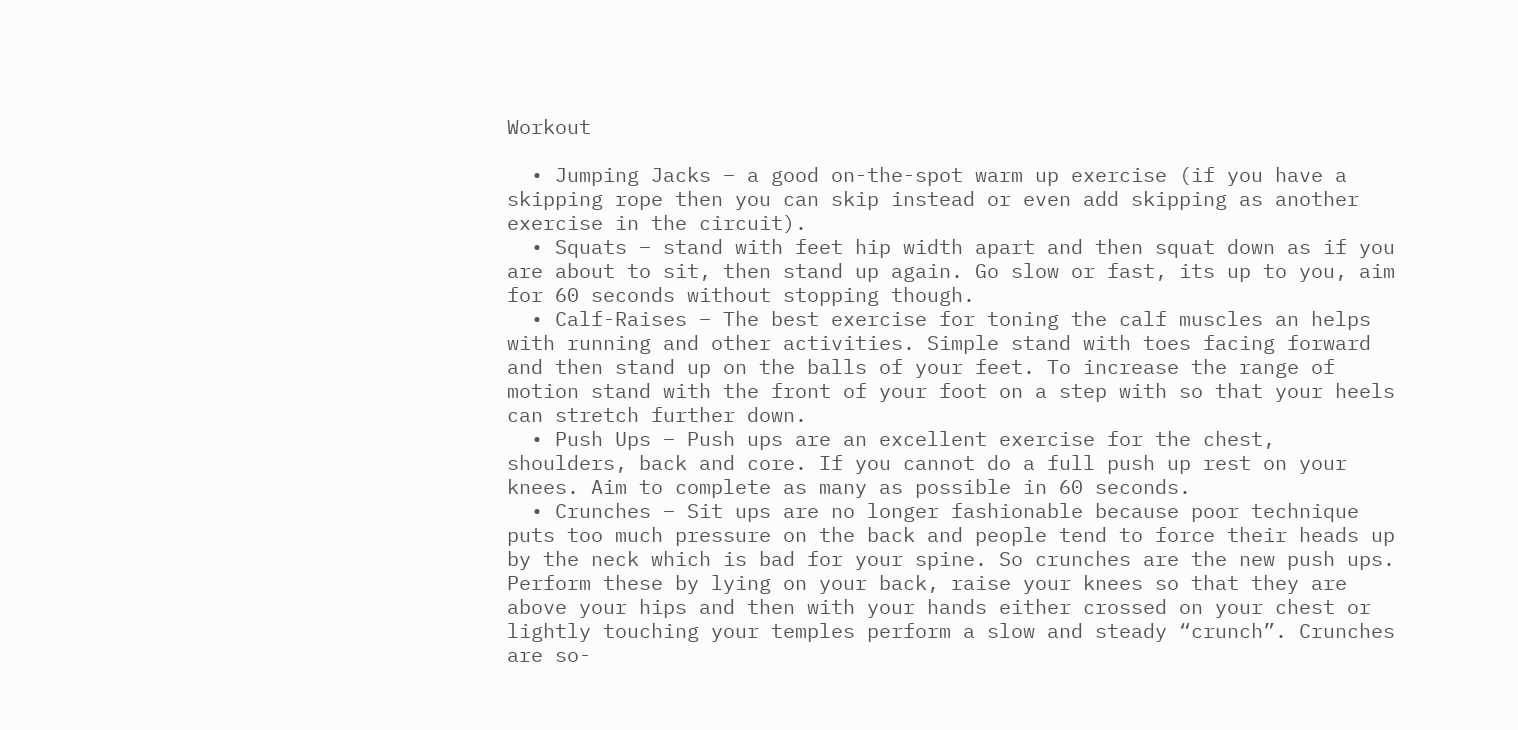Workout

  • Jumping Jacks – a good on-the-spot warm up exercise (if you have a skipping rope then you can skip instead or even add skipping as another exercise in the circuit).
  • Squats – stand with feet hip width apart and then squat down as if you are about to sit, then stand up again. Go slow or fast, its up to you, aim for 60 seconds without stopping though.
  • Calf-Raises – The best exercise for toning the calf muscles an helps with running and other activities. Simple stand with toes facing forward and then stand up on the balls of your feet. To increase the range of motion stand with the front of your foot on a step with so that your heels can stretch further down.
  • Push Ups – Push ups are an excellent exercise for the chest, shoulders, back and core. If you cannot do a full push up rest on your knees. Aim to complete as many as possible in 60 seconds.
  • Crunches – Sit ups are no longer fashionable because poor technique puts too much pressure on the back and people tend to force their heads up by the neck which is bad for your spine. So crunches are the new push ups. Perform these by lying on your back, raise your knees so that they are above your hips and then with your hands either crossed on your chest or lightly touching your temples perform a slow and steady “crunch”. Crunches are so-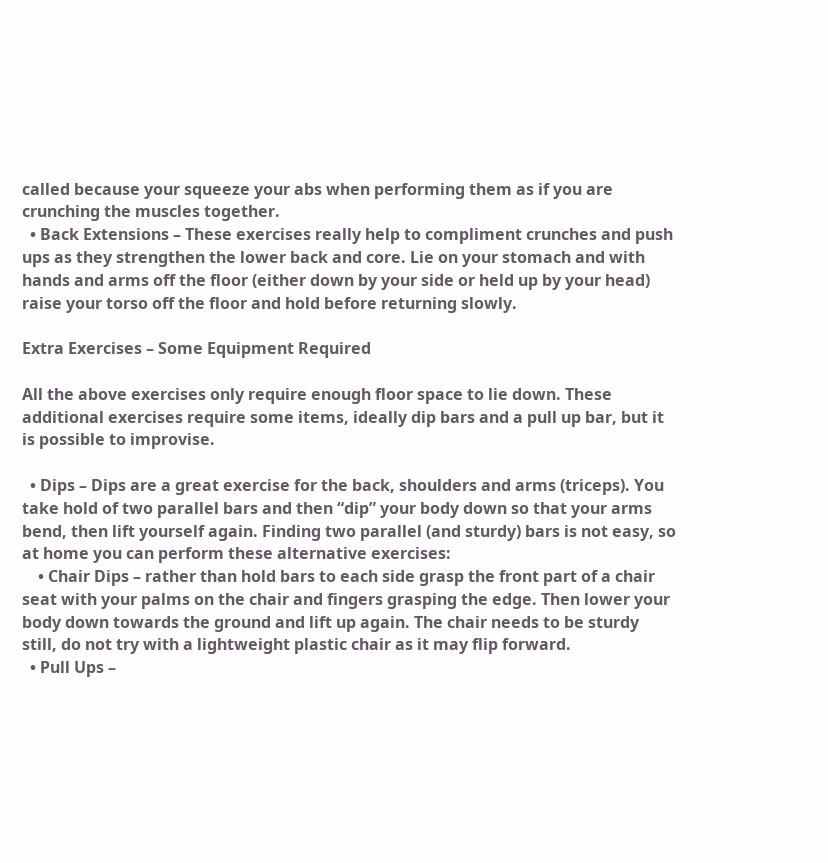called because your squeeze your abs when performing them as if you are crunching the muscles together.
  • Back Extensions – These exercises really help to compliment crunches and push ups as they strengthen the lower back and core. Lie on your stomach and with hands and arms off the floor (either down by your side or held up by your head) raise your torso off the floor and hold before returning slowly.

Extra Exercises – Some Equipment Required

All the above exercises only require enough floor space to lie down. These additional exercises require some items, ideally dip bars and a pull up bar, but it is possible to improvise.

  • Dips – Dips are a great exercise for the back, shoulders and arms (triceps). You take hold of two parallel bars and then “dip” your body down so that your arms bend, then lift yourself again. Finding two parallel (and sturdy) bars is not easy, so at home you can perform these alternative exercises:
    • Chair Dips – rather than hold bars to each side grasp the front part of a chair seat with your palms on the chair and fingers grasping the edge. Then lower your body down towards the ground and lift up again. The chair needs to be sturdy still, do not try with a lightweight plastic chair as it may flip forward.
  • Pull Ups –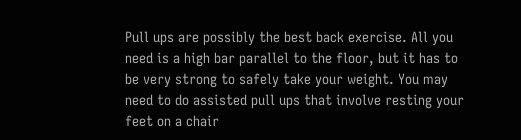Pull ups are possibly the best back exercise. All you need is a high bar parallel to the floor, but it has to be very strong to safely take your weight. You may need to do assisted pull ups that involve resting your feet on a chair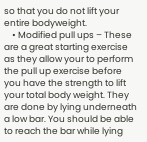so that you do not lift your entire bodyweight.
    • Modified pull ups – These are a great starting exercise as they allow your to perform the pull up exercise before you have the strength to lift your total body weight. They are done by lying underneath a low bar. You should be able to reach the bar while lying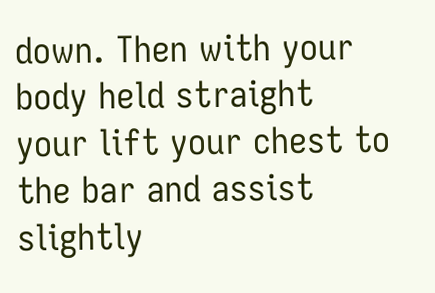down. Then with your body held straight your lift your chest to the bar and assist slightly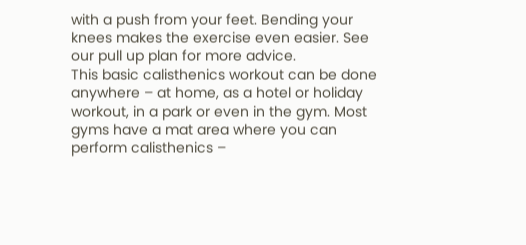with a push from your feet. Bending your knees makes the exercise even easier. See our pull up plan for more advice.
This basic calisthenics workout can be done anywhere – at home, as a hotel or holiday workout, in a park or even in the gym. Most gyms have a mat area where you can perform calisthenics –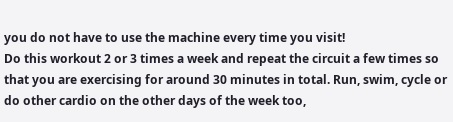you do not have to use the machine every time you visit!
Do this workout 2 or 3 times a week and repeat the circuit a few times so that you are exercising for around 30 minutes in total. Run, swim, cycle or do other cardio on the other days of the week too,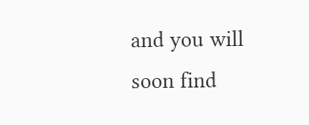and you will soon find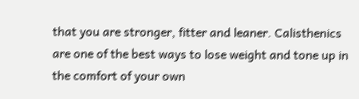that you are stronger, fitter and leaner. Calisthenics are one of the best ways to lose weight and tone up in the comfort of your own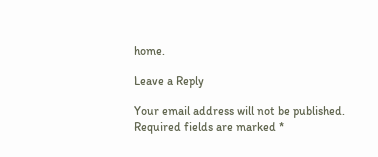home.

Leave a Reply

Your email address will not be published. Required fields are marked *